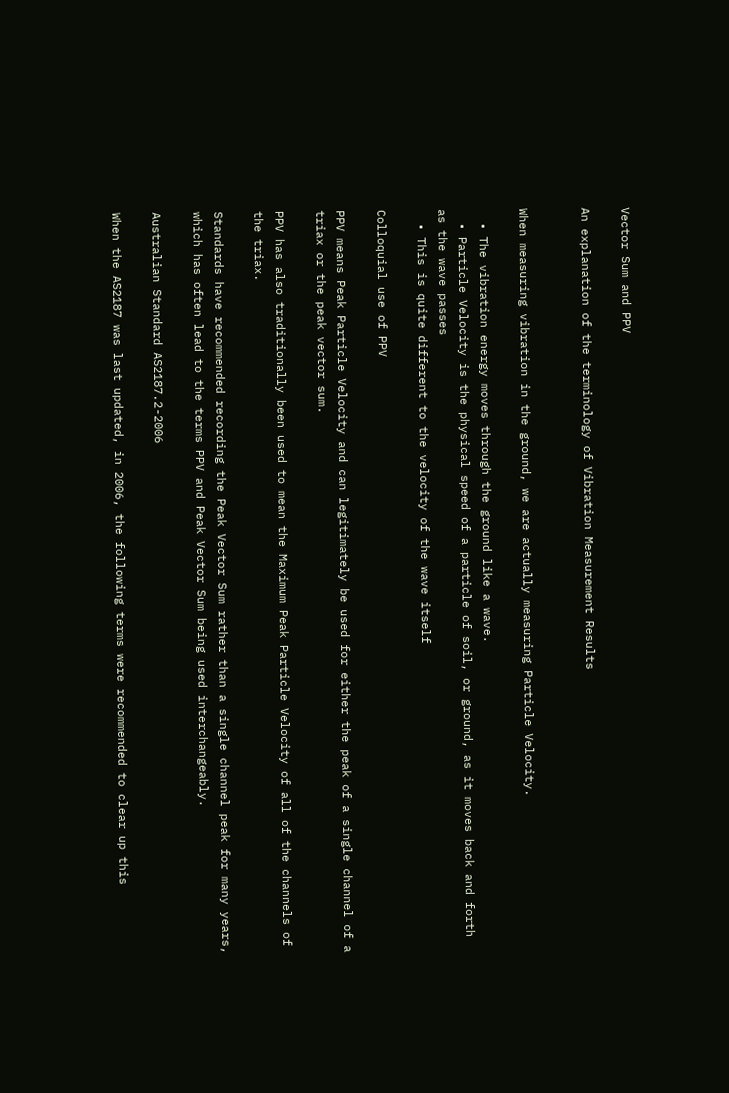Vector Sum and PPV

An explanation of the terminology of Vibration Measurement Results


When measuring vibration in the ground, we are actually measuring Particle Velocity.

  • The vibration energy moves through the ground like a wave.
  • Particle Velocity is the physical speed of a particle of soil, or ground, as it moves back and forth as the wave passes
  • This is quite different to the velocity of the wave itself

Colloquial use of PPV

PPV means Peak Particle Velocity and can legitimately be used for either the peak of a single channel of a triax or the peak vector sum.

PPV has also traditionally been used to mean the Maximum Peak Particle Velocity of all of the channels of the triax.

Standards have recommended recording the Peak Vector Sum rather than a single channel peak for many years, which has often lead to the terms PPV and Peak Vector Sum being used interchangeably.

Australian Standard AS2187.2-2006

When the AS2187 was last updated, in 2006, the following terms were recommended to clear up this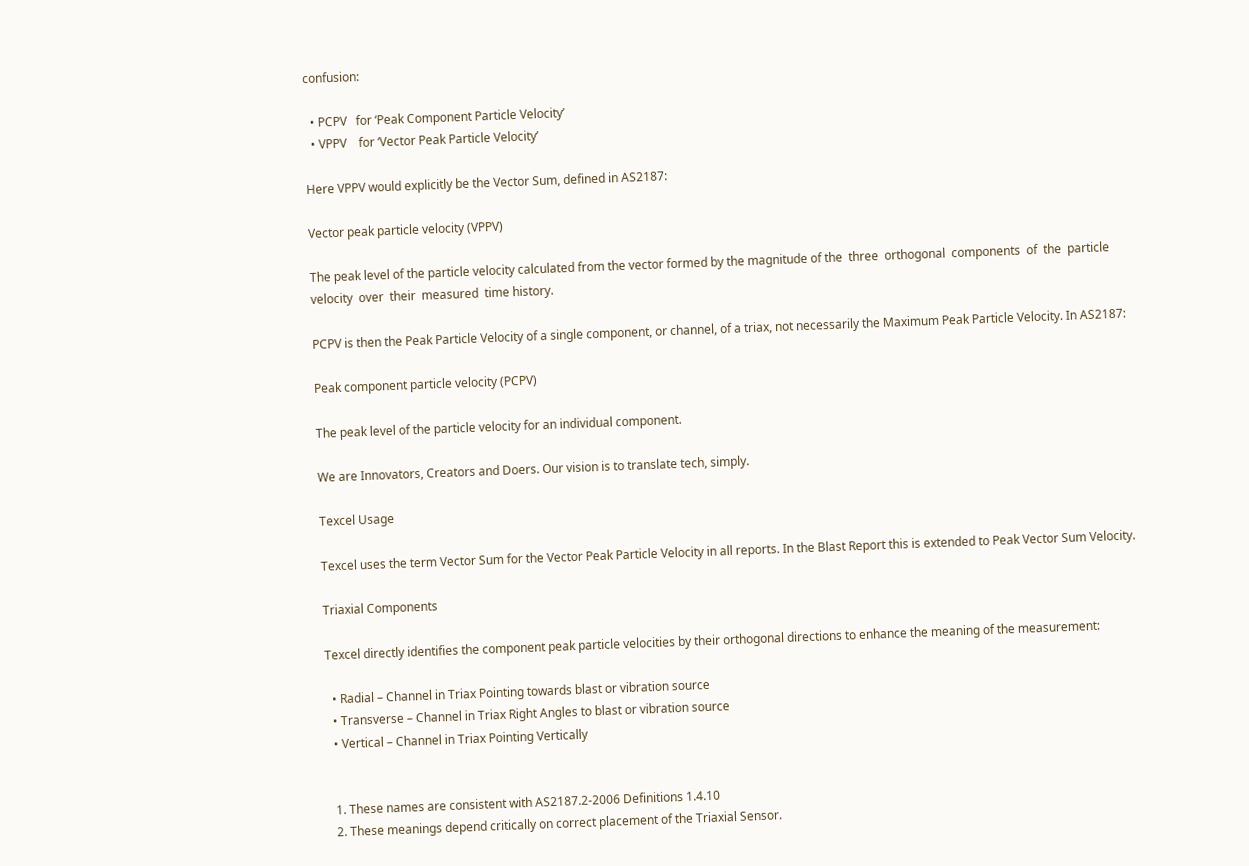confusion:

  • PCPV   for ‘Peak Component Particle Velocity’
  • VPPV    for ‘Vector Peak Particle Velocity’

Here VPPV would explicitly be the Vector Sum, defined in AS2187:

Vector peak particle velocity (VPPV)

The peak level of the particle velocity calculated from the vector formed by the magnitude of the  three  orthogonal  components  of  the  particle  velocity  over  their  measured  time history.

PCPV is then the Peak Particle Velocity of a single component, or channel, of a triax, not necessarily the Maximum Peak Particle Velocity. In AS2187:

Peak component particle velocity (PCPV)

The peak level of the particle velocity for an individual component.

We are Innovators, Creators and Doers. Our vision is to translate tech, simply.

Texcel Usage

Texcel uses the term Vector Sum for the Vector Peak Particle Velocity in all reports. In the Blast Report this is extended to Peak Vector Sum Velocity.

Triaxial Components

Texcel directly identifies the component peak particle velocities by their orthogonal directions to enhance the meaning of the measurement:

  • Radial – Channel in Triax Pointing towards blast or vibration source
  • Transverse – Channel in Triax Right Angles to blast or vibration source
  • Vertical – Channel in Triax Pointing Vertically


  1. These names are consistent with AS2187.2-2006 Definitions 1.4.10
  2. These meanings depend critically on correct placement of the Triaxial Sensor.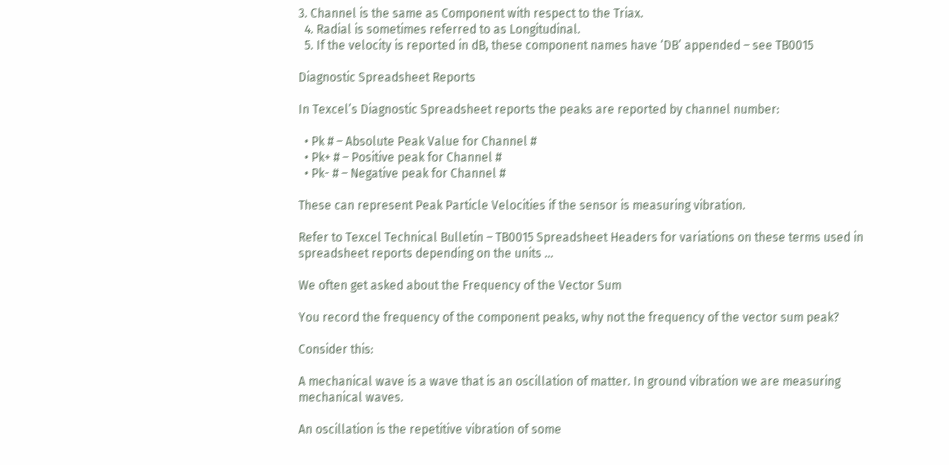3. Channel is the same as Component with respect to the Triax.
  4. Radial is sometimes referred to as Longitudinal.
  5. If the velocity is reported in dB, these component names have ‘DB’ appended – see TB0015

Diagnostic Spreadsheet Reports

In Texcel’s Diagnostic Spreadsheet reports the peaks are reported by channel number:

  • Pk # – Absolute Peak Value for Channel #
  • Pk+ # – Positive peak for Channel #
  • Pk- # – Negative peak for Channel #

These can represent Peak Particle Velocities if the sensor is measuring vibration.

Refer to Texcel Technical Bulletin – TB0015 Spreadsheet Headers for variations on these terms used in spreadsheet reports depending on the units …

We often get asked about the Frequency of the Vector Sum

You record the frequency of the component peaks, why not the frequency of the vector sum peak?

Consider this:

A mechanical wave is a wave that is an oscillation of matter. In ground vibration we are measuring mechanical waves.

An oscillation is the repetitive vibration of some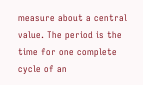measure about a central value. The period is the time for one complete cycle of an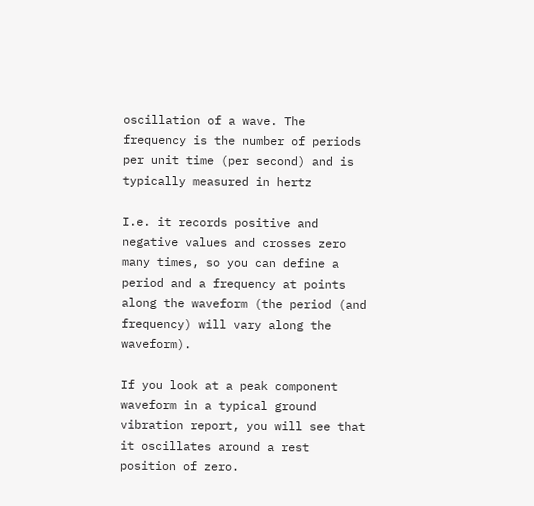oscillation of a wave. The frequency is the number of periods per unit time (per second) and is typically measured in hertz

I.e. it records positive and negative values and crosses zero many times, so you can define a period and a frequency at points along the waveform (the period (and frequency) will vary along the waveform).

If you look at a peak component waveform in a typical ground vibration report, you will see that it oscillates around a rest position of zero.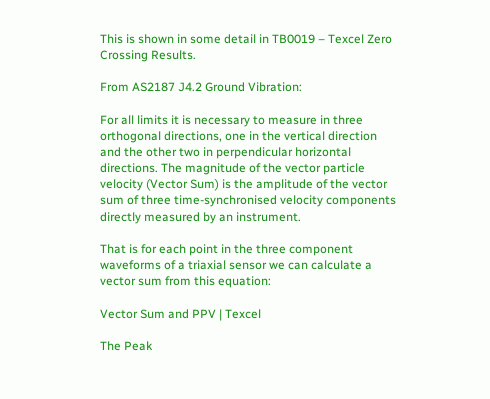This is shown in some detail in TB0019 – Texcel Zero Crossing Results.

From AS2187 J4.2 Ground Vibration:

For all limits it is necessary to measure in three orthogonal directions, one in the vertical direction and the other two in perpendicular horizontal directions. The magnitude of the vector particle velocity (Vector Sum) is the amplitude of the vector sum of three time-synchronised velocity components directly measured by an instrument.

That is for each point in the three component waveforms of a triaxial sensor we can calculate a vector sum from this equation:

Vector Sum and PPV | Texcel

The Peak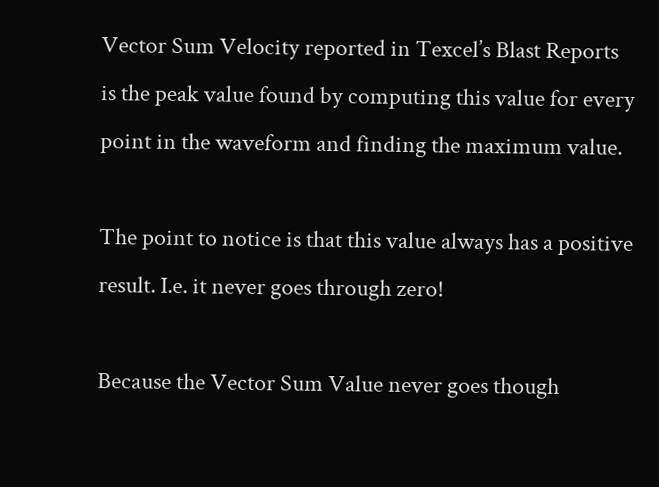Vector Sum Velocity reported in Texcel’s Blast Reports is the peak value found by computing this value for every point in the waveform and finding the maximum value.

The point to notice is that this value always has a positive result. I.e. it never goes through zero!

Because the Vector Sum Value never goes though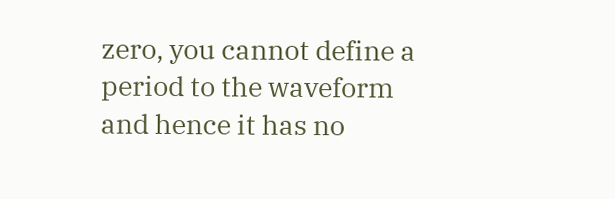zero, you cannot define a period to the waveform and hence it has no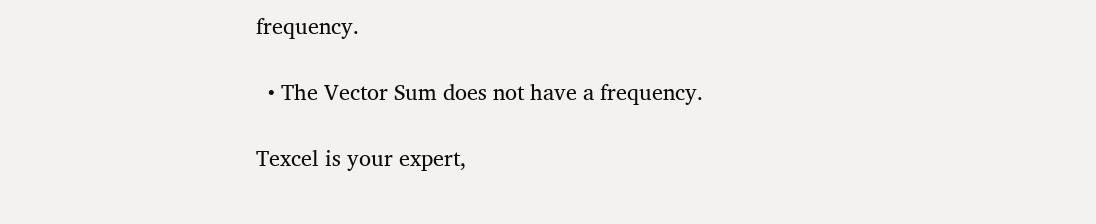frequency.

  • The Vector Sum does not have a frequency.

Texcel is your expert,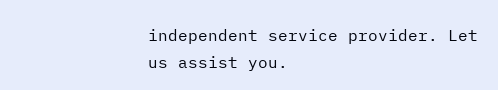independent service provider. Let us assist you.